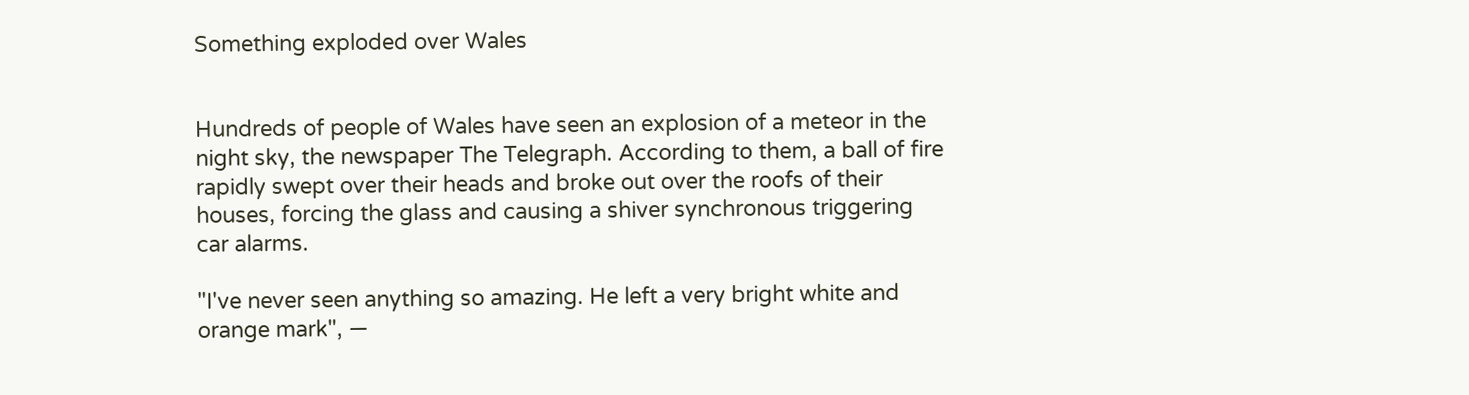Something exploded over Wales


Hundreds of people of Wales have seen an explosion of a meteor in the night sky, the newspaper The Telegraph. According to them, a ball of fire rapidly swept over their heads and broke out over the roofs of their houses, forcing the glass and causing a shiver synchronous triggering car alarms.

"I've never seen anything so amazing. He left a very bright white and orange mark", —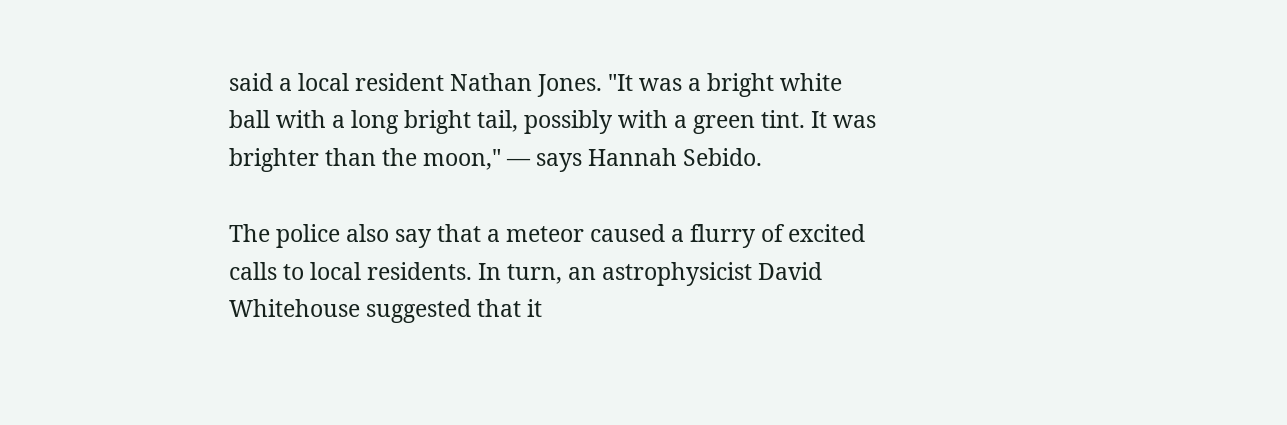said a local resident Nathan Jones. "It was a bright white ball with a long bright tail, possibly with a green tint. It was brighter than the moon," — says Hannah Sebido.

The police also say that a meteor caused a flurry of excited calls to local residents. In turn, an astrophysicist David Whitehouse suggested that it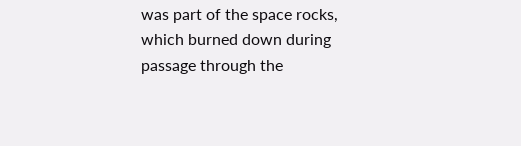was part of the space rocks, which burned down during passage through the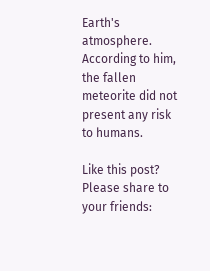Earth's atmosphere. According to him, the fallen meteorite did not present any risk to humans.

Like this post? Please share to your friends: